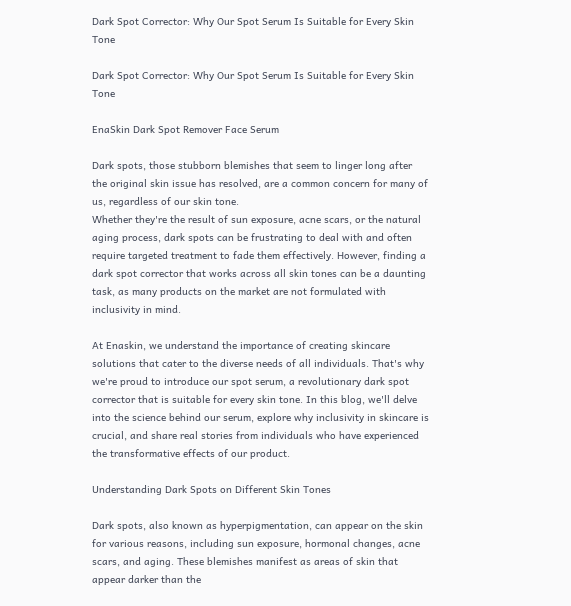Dark Spot Corrector: Why Our Spot Serum Is Suitable for Every Skin Tone

Dark Spot Corrector: Why Our Spot Serum Is Suitable for Every Skin Tone

EnaSkin Dark Spot Remover Face Serum

Dark spots, those stubborn blemishes that seem to linger long after the original skin issue has resolved, are a common concern for many of us, regardless of our skin tone.
Whether they're the result of sun exposure, acne scars, or the natural aging process, dark spots can be frustrating to deal with and often require targeted treatment to fade them effectively. However, finding a dark spot corrector that works across all skin tones can be a daunting task, as many products on the market are not formulated with inclusivity in mind.

At Enaskin, we understand the importance of creating skincare solutions that cater to the diverse needs of all individuals. That's why we're proud to introduce our spot serum, a revolutionary dark spot corrector that is suitable for every skin tone. In this blog, we'll delve into the science behind our serum, explore why inclusivity in skincare is crucial, and share real stories from individuals who have experienced the transformative effects of our product.

Understanding Dark Spots on Different Skin Tones

Dark spots, also known as hyperpigmentation, can appear on the skin for various reasons, including sun exposure, hormonal changes, acne scars, and aging. These blemishes manifest as areas of skin that appear darker than the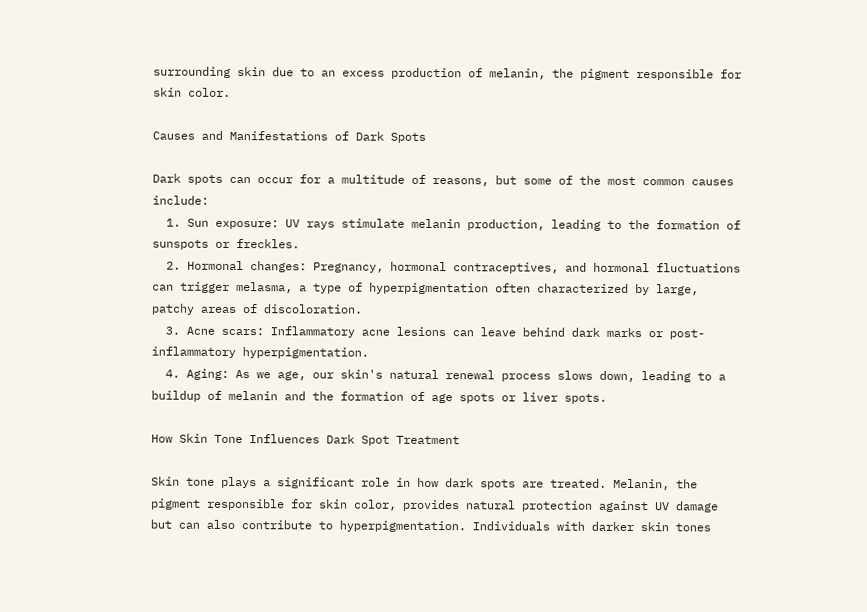surrounding skin due to an excess production of melanin, the pigment responsible for skin color.

Causes and Manifestations of Dark Spots

Dark spots can occur for a multitude of reasons, but some of the most common causes include:
  1. Sun exposure: UV rays stimulate melanin production, leading to the formation of sunspots or freckles.
  2. Hormonal changes: Pregnancy, hormonal contraceptives, and hormonal fluctuations can trigger melasma, a type of hyperpigmentation often characterized by large, patchy areas of discoloration.
  3. Acne scars: Inflammatory acne lesions can leave behind dark marks or post-inflammatory hyperpigmentation.
  4. Aging: As we age, our skin's natural renewal process slows down, leading to a buildup of melanin and the formation of age spots or liver spots.

How Skin Tone Influences Dark Spot Treatment

Skin tone plays a significant role in how dark spots are treated. Melanin, the pigment responsible for skin color, provides natural protection against UV damage but can also contribute to hyperpigmentation. Individuals with darker skin tones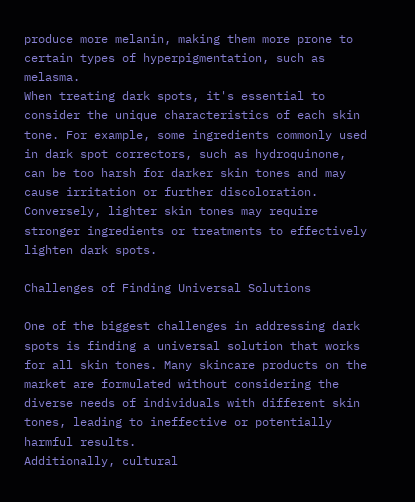produce more melanin, making them more prone to certain types of hyperpigmentation, such as melasma.
When treating dark spots, it's essential to consider the unique characteristics of each skin tone. For example, some ingredients commonly used in dark spot correctors, such as hydroquinone, can be too harsh for darker skin tones and may cause irritation or further discoloration. Conversely, lighter skin tones may require stronger ingredients or treatments to effectively lighten dark spots.

Challenges of Finding Universal Solutions

One of the biggest challenges in addressing dark spots is finding a universal solution that works for all skin tones. Many skincare products on the market are formulated without considering the diverse needs of individuals with different skin tones, leading to ineffective or potentially harmful results.
Additionally, cultural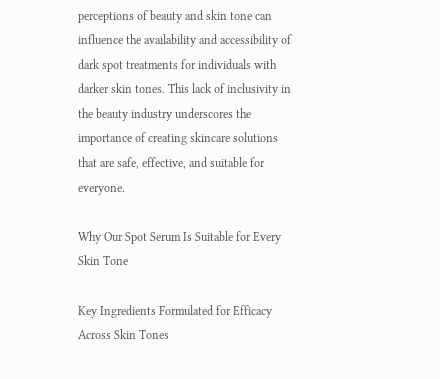perceptions of beauty and skin tone can influence the availability and accessibility of dark spot treatments for individuals with darker skin tones. This lack of inclusivity in the beauty industry underscores the importance of creating skincare solutions that are safe, effective, and suitable for everyone.

Why Our Spot Serum Is Suitable for Every Skin Tone

Key Ingredients Formulated for Efficacy Across Skin Tones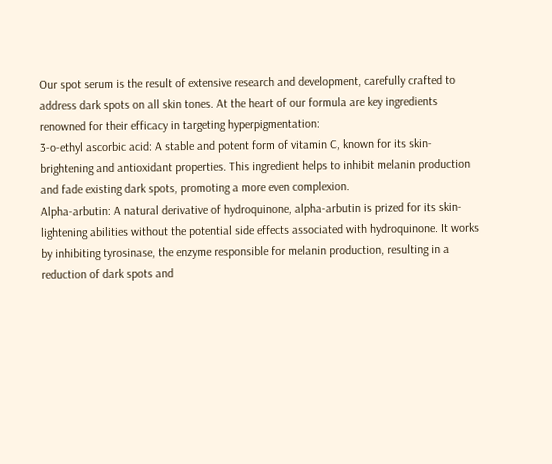Our spot serum is the result of extensive research and development, carefully crafted to address dark spots on all skin tones. At the heart of our formula are key ingredients renowned for their efficacy in targeting hyperpigmentation:
3-o-ethyl ascorbic acid: A stable and potent form of vitamin C, known for its skin-brightening and antioxidant properties. This ingredient helps to inhibit melanin production and fade existing dark spots, promoting a more even complexion.
Alpha-arbutin: A natural derivative of hydroquinone, alpha-arbutin is prized for its skin-lightening abilities without the potential side effects associated with hydroquinone. It works by inhibiting tyrosinase, the enzyme responsible for melanin production, resulting in a reduction of dark spots and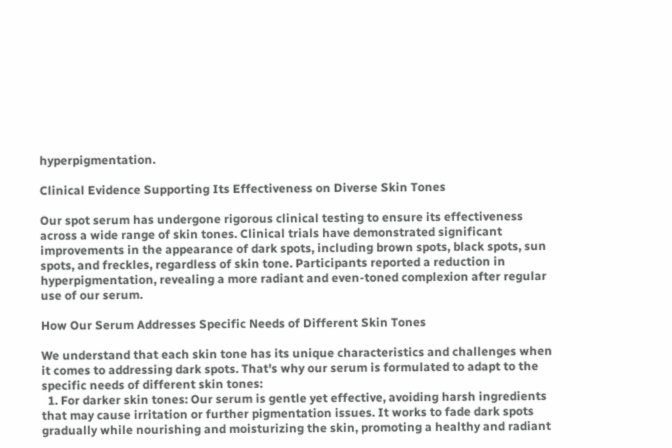hyperpigmentation.

Clinical Evidence Supporting Its Effectiveness on Diverse Skin Tones

Our spot serum has undergone rigorous clinical testing to ensure its effectiveness across a wide range of skin tones. Clinical trials have demonstrated significant improvements in the appearance of dark spots, including brown spots, black spots, sun spots, and freckles, regardless of skin tone. Participants reported a reduction in hyperpigmentation, revealing a more radiant and even-toned complexion after regular use of our serum.

How Our Serum Addresses Specific Needs of Different Skin Tones

We understand that each skin tone has its unique characteristics and challenges when it comes to addressing dark spots. That's why our serum is formulated to adapt to the specific needs of different skin tones:
  1. For darker skin tones: Our serum is gentle yet effective, avoiding harsh ingredients that may cause irritation or further pigmentation issues. It works to fade dark spots gradually while nourishing and moisturizing the skin, promoting a healthy and radiant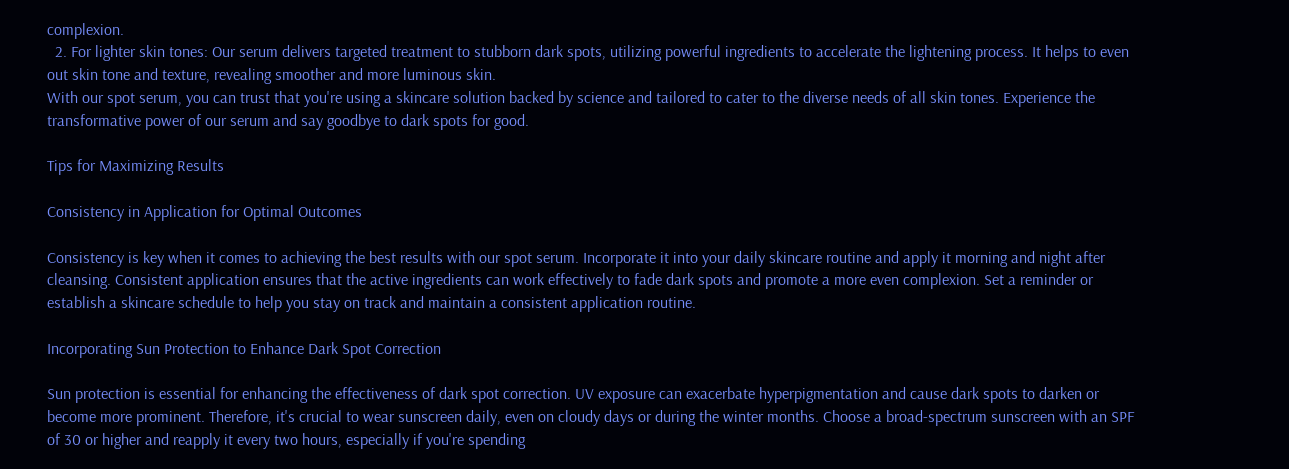complexion.
  2. For lighter skin tones: Our serum delivers targeted treatment to stubborn dark spots, utilizing powerful ingredients to accelerate the lightening process. It helps to even out skin tone and texture, revealing smoother and more luminous skin.
With our spot serum, you can trust that you're using a skincare solution backed by science and tailored to cater to the diverse needs of all skin tones. Experience the transformative power of our serum and say goodbye to dark spots for good.

Tips for Maximizing Results

Consistency in Application for Optimal Outcomes

Consistency is key when it comes to achieving the best results with our spot serum. Incorporate it into your daily skincare routine and apply it morning and night after cleansing. Consistent application ensures that the active ingredients can work effectively to fade dark spots and promote a more even complexion. Set a reminder or establish a skincare schedule to help you stay on track and maintain a consistent application routine.

Incorporating Sun Protection to Enhance Dark Spot Correction

Sun protection is essential for enhancing the effectiveness of dark spot correction. UV exposure can exacerbate hyperpigmentation and cause dark spots to darken or become more prominent. Therefore, it's crucial to wear sunscreen daily, even on cloudy days or during the winter months. Choose a broad-spectrum sunscreen with an SPF of 30 or higher and reapply it every two hours, especially if you're spending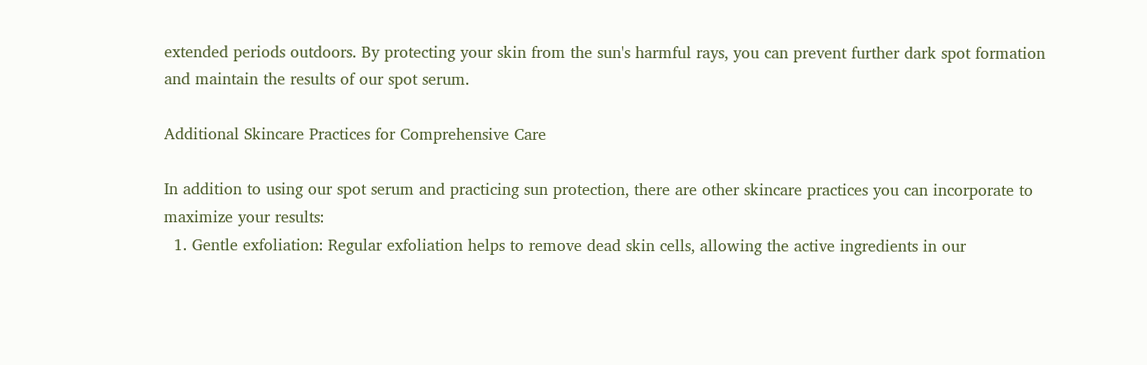extended periods outdoors. By protecting your skin from the sun's harmful rays, you can prevent further dark spot formation and maintain the results of our spot serum.

Additional Skincare Practices for Comprehensive Care

In addition to using our spot serum and practicing sun protection, there are other skincare practices you can incorporate to maximize your results:
  1. Gentle exfoliation: Regular exfoliation helps to remove dead skin cells, allowing the active ingredients in our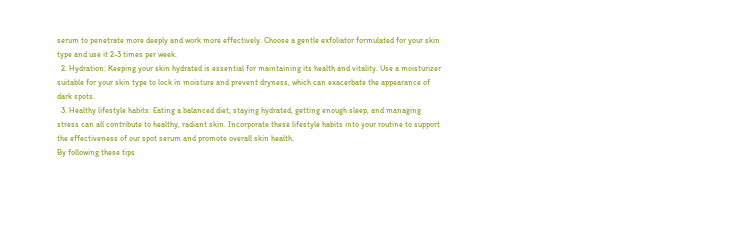serum to penetrate more deeply and work more effectively. Choose a gentle exfoliator formulated for your skin type and use it 2-3 times per week.
  2. Hydration: Keeping your skin hydrated is essential for maintaining its health and vitality. Use a moisturizer suitable for your skin type to lock in moisture and prevent dryness, which can exacerbate the appearance of dark spots.
  3. Healthy lifestyle habits: Eating a balanced diet, staying hydrated, getting enough sleep, and managing stress can all contribute to healthy, radiant skin. Incorporate these lifestyle habits into your routine to support the effectiveness of our spot serum and promote overall skin health.
By following these tips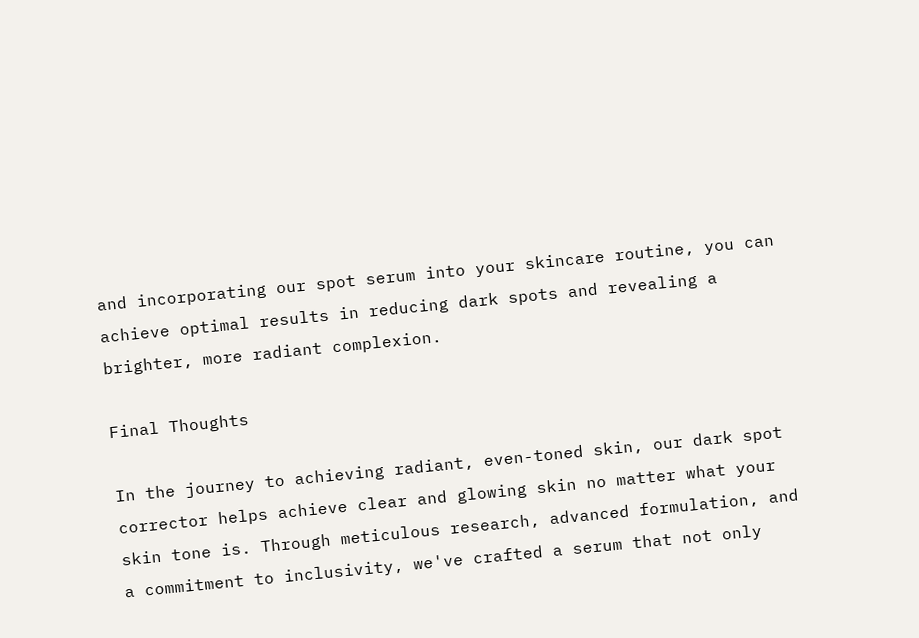and incorporating our spot serum into your skincare routine, you can achieve optimal results in reducing dark spots and revealing a brighter, more radiant complexion.

Final Thoughts

In the journey to achieving radiant, even-toned skin, our dark spot corrector helps achieve clear and glowing skin no matter what your skin tone is. Through meticulous research, advanced formulation, and a commitment to inclusivity, we've crafted a serum that not only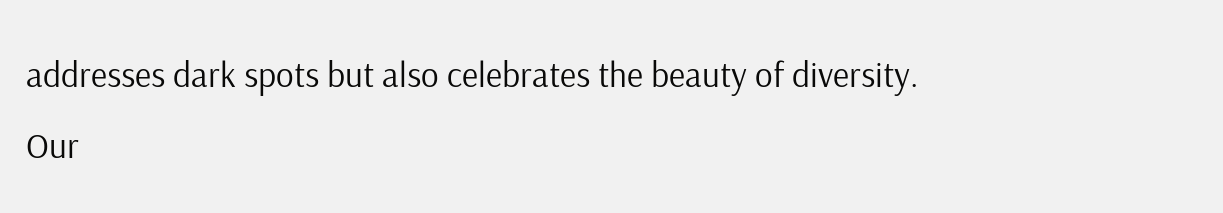addresses dark spots but also celebrates the beauty of diversity.
Our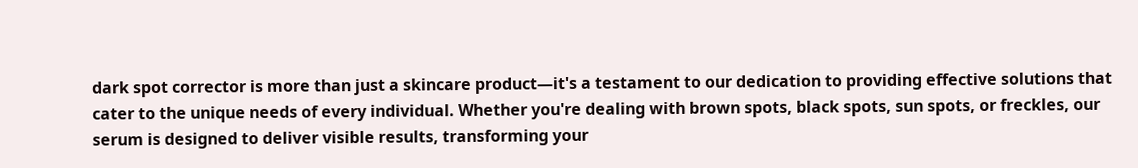dark spot corrector is more than just a skincare product—it's a testament to our dedication to providing effective solutions that cater to the unique needs of every individual. Whether you're dealing with brown spots, black spots, sun spots, or freckles, our serum is designed to deliver visible results, transforming your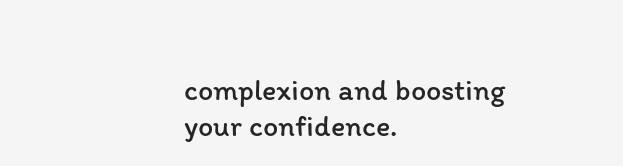complexion and boosting your confidence.